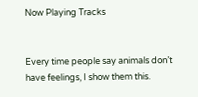Now Playing Tracks


Every time people say animals don’t have feelings, I show them this.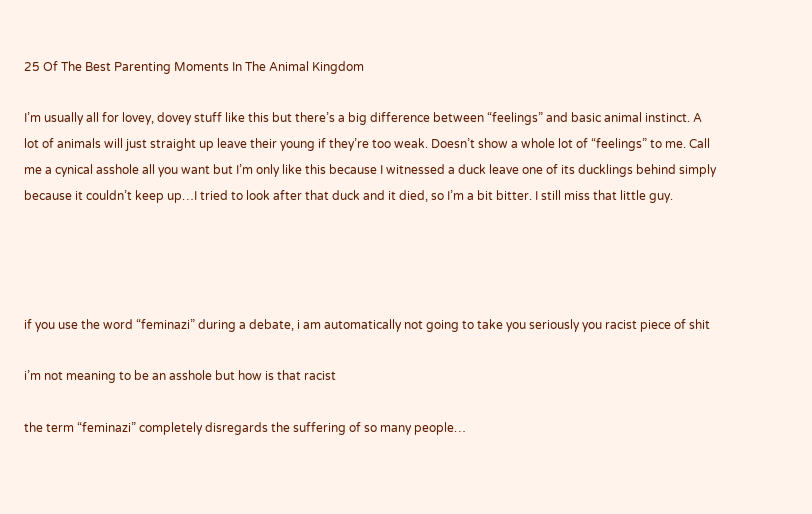25 Of The Best Parenting Moments In The Animal Kingdom

I’m usually all for lovey, dovey stuff like this but there’s a big difference between “feelings” and basic animal instinct. A lot of animals will just straight up leave their young if they’re too weak. Doesn’t show a whole lot of “feelings” to me. Call me a cynical asshole all you want but I’m only like this because I witnessed a duck leave one of its ducklings behind simply because it couldn’t keep up…I tried to look after that duck and it died, so I’m a bit bitter. I still miss that little guy.




if you use the word “feminazi” during a debate, i am automatically not going to take you seriously you racist piece of shit

i’m not meaning to be an asshole but how is that racist

the term “feminazi” completely disregards the suffering of so many people…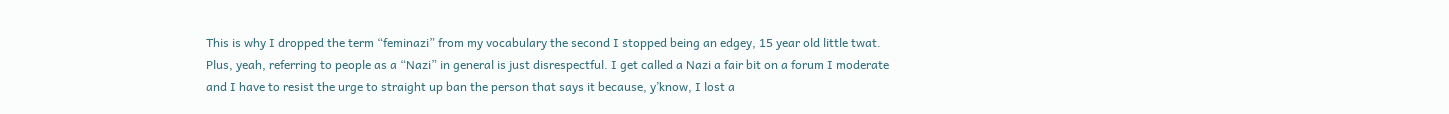This is why I dropped the term “feminazi” from my vocabulary the second I stopped being an edgey, 15 year old little twat. Plus, yeah, referring to people as a “Nazi” in general is just disrespectful. I get called a Nazi a fair bit on a forum I moderate and I have to resist the urge to straight up ban the person that says it because, y’know, I lost a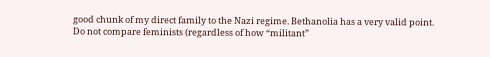good chunk of my direct family to the Nazi regime. Bethanolia has a very valid point. Do not compare feminists (regardless of how “militant”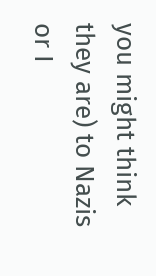you might think they are) to Nazis or I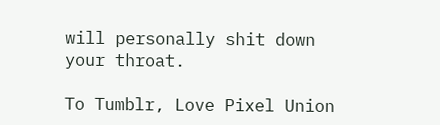will personally shit down your throat.

To Tumblr, Love Pixel Union